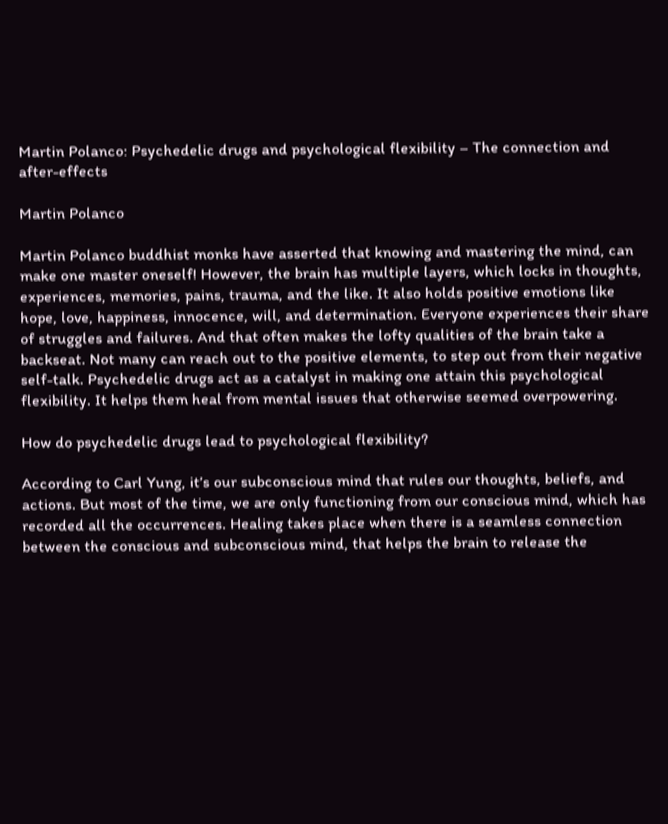Martin Polanco: Psychedelic drugs and psychological flexibility – The connection and after-effects

Martin Polanco

Martin Polanco buddhist monks have asserted that knowing and mastering the mind, can make one master oneself! However, the brain has multiple layers, which locks in thoughts, experiences, memories, pains, trauma, and the like. It also holds positive emotions like hope, love, happiness, innocence, will, and determination. Everyone experiences their share of struggles and failures. And that often makes the lofty qualities of the brain take a backseat. Not many can reach out to the positive elements, to step out from their negative self-talk. Psychedelic drugs act as a catalyst in making one attain this psychological flexibility. It helps them heal from mental issues that otherwise seemed overpowering.

How do psychedelic drugs lead to psychological flexibility?

According to Carl Yung, it’s our subconscious mind that rules our thoughts, beliefs, and actions. But most of the time, we are only functioning from our conscious mind, which has recorded all the occurrences. Healing takes place when there is a seamless connection between the conscious and subconscious mind, that helps the brain to release the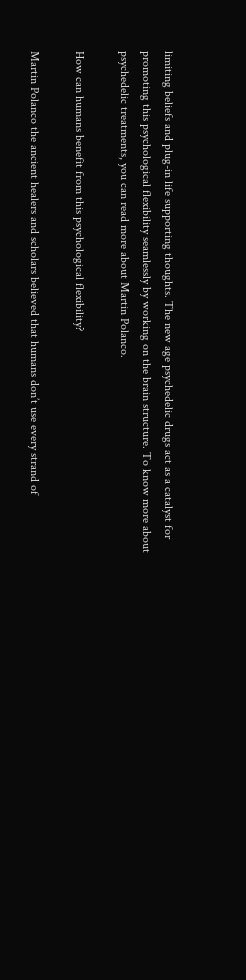limiting beliefs and plug-in life supporting thoughts. The new age psychedelic drugs act as a catalyst for promoting this psychological flexibility seamlessly by working on the brain structure. To know more about psychedelic treatments, you can read more about Martin Polanco.

How can humans benefit from this psychological flexibility?

Martin Polanco the ancient healers and scholars believed that humans don’t use every strand of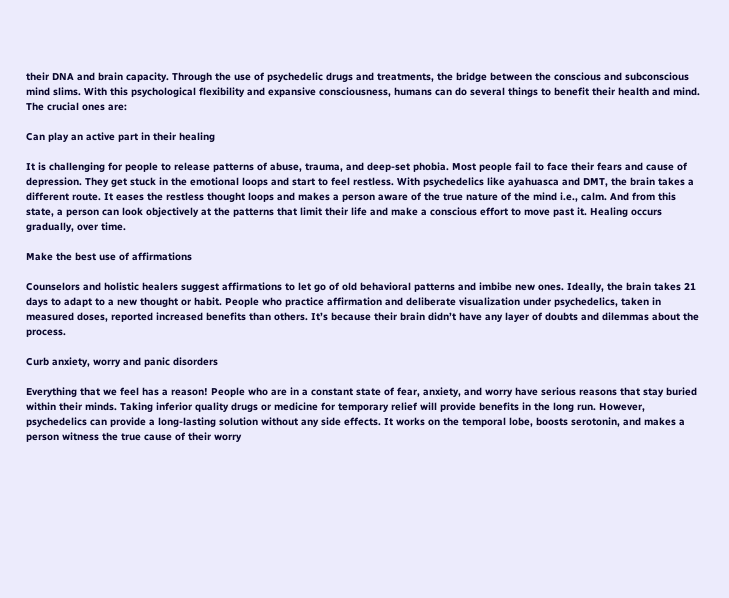their DNA and brain capacity. Through the use of psychedelic drugs and treatments, the bridge between the conscious and subconscious mind slims. With this psychological flexibility and expansive consciousness, humans can do several things to benefit their health and mind. The crucial ones are:

Can play an active part in their healing

It is challenging for people to release patterns of abuse, trauma, and deep-set phobia. Most people fail to face their fears and cause of depression. They get stuck in the emotional loops and start to feel restless. With psychedelics like ayahuasca and DMT, the brain takes a different route. It eases the restless thought loops and makes a person aware of the true nature of the mind i.e., calm. And from this state, a person can look objectively at the patterns that limit their life and make a conscious effort to move past it. Healing occurs gradually, over time.

Make the best use of affirmations

Counselors and holistic healers suggest affirmations to let go of old behavioral patterns and imbibe new ones. Ideally, the brain takes 21 days to adapt to a new thought or habit. People who practice affirmation and deliberate visualization under psychedelics, taken in measured doses, reported increased benefits than others. It’s because their brain didn’t have any layer of doubts and dilemmas about the process.

Curb anxiety, worry and panic disorders

Everything that we feel has a reason! People who are in a constant state of fear, anxiety, and worry have serious reasons that stay buried within their minds. Taking inferior quality drugs or medicine for temporary relief will provide benefits in the long run. However, psychedelics can provide a long-lasting solution without any side effects. It works on the temporal lobe, boosts serotonin, and makes a person witness the true cause of their worry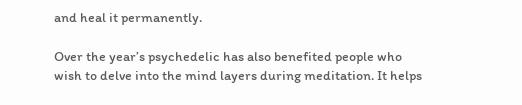and heal it permanently.

Over the year’s psychedelic has also benefited people who wish to delve into the mind layers during meditation. It helps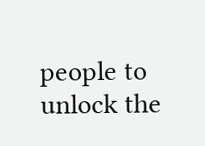people to unlock the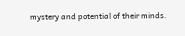mystery and potential of their minds.